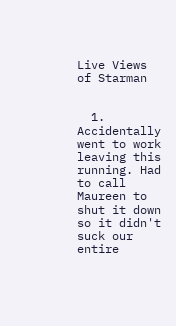Live Views of Starman


  1. Accidentally went to work leaving this running. Had to call Maureen to shut it down so it didn't suck our entire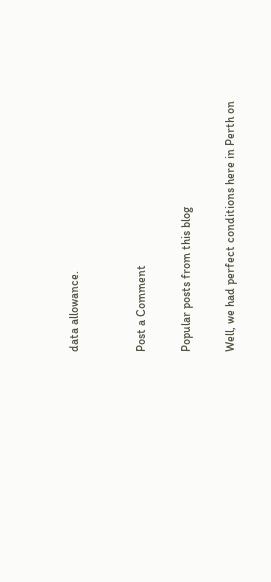data allowance.


Post a Comment

Popular posts from this blog

Well, we had perfect conditions here in Perth on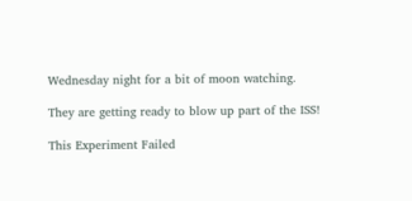Wednesday night for a bit of moon watching.

They are getting ready to blow up part of the ISS!

This Experiment Failed